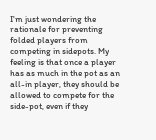I'm just wondering the rationale for preventing folded players from competing in sidepots. My feeling is that once a player has as much in the pot as an all-in player, they should be allowed to compete for the side-pot, even if they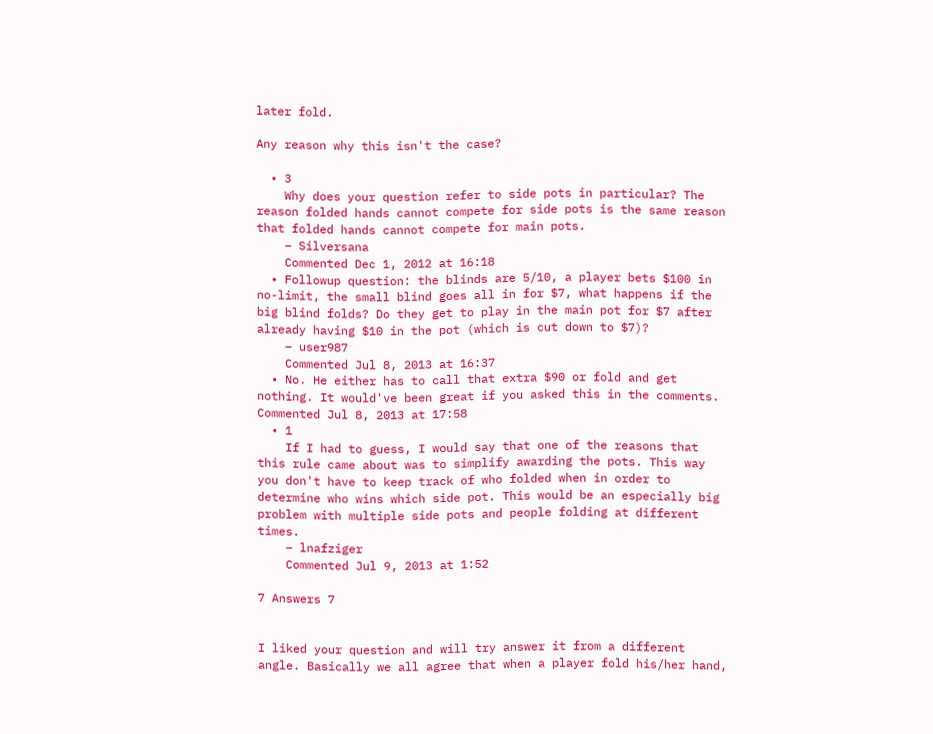later fold.

Any reason why this isn't the case?

  • 3
    Why does your question refer to side pots in particular? The reason folded hands cannot compete for side pots is the same reason that folded hands cannot compete for main pots.
    – Silversana
    Commented Dec 1, 2012 at 16:18
  • Followup question: the blinds are 5/10, a player bets $100 in no-limit, the small blind goes all in for $7, what happens if the big blind folds? Do they get to play in the main pot for $7 after already having $10 in the pot (which is cut down to $7)?
    – user987
    Commented Jul 8, 2013 at 16:37
  • No. He either has to call that extra $90 or fold and get nothing. It would've been great if you asked this in the comments. Commented Jul 8, 2013 at 17:58
  • 1
    If I had to guess, I would say that one of the reasons that this rule came about was to simplify awarding the pots. This way you don't have to keep track of who folded when in order to determine who wins which side pot. This would be an especially big problem with multiple side pots and people folding at different times.
    – lnafziger
    Commented Jul 9, 2013 at 1:52

7 Answers 7


I liked your question and will try answer it from a different angle. Basically we all agree that when a player fold his/her hand,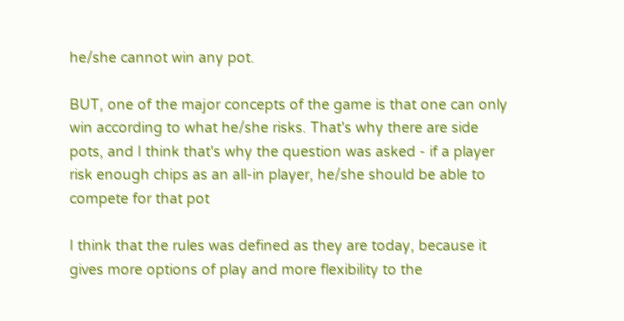he/she cannot win any pot.

BUT, one of the major concepts of the game is that one can only win according to what he/she risks. That's why there are side pots, and I think that's why the question was asked - if a player risk enough chips as an all-in player, he/she should be able to compete for that pot

I think that the rules was defined as they are today, because it gives more options of play and more flexibility to the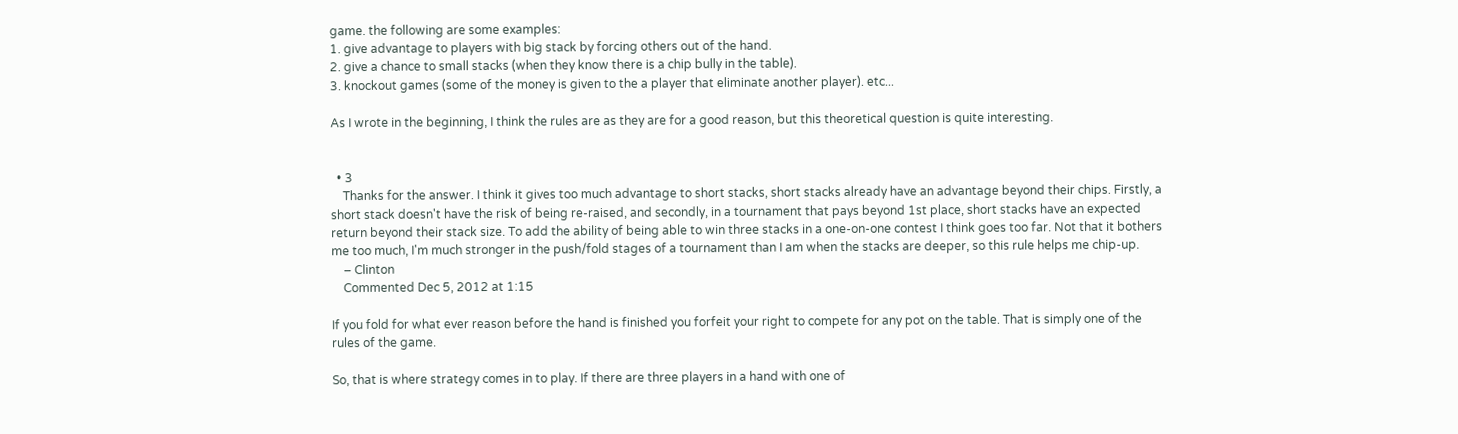game. the following are some examples:
1. give advantage to players with big stack by forcing others out of the hand.
2. give a chance to small stacks (when they know there is a chip bully in the table).
3. knockout games (some of the money is given to the a player that eliminate another player). etc...

As I wrote in the beginning, I think the rules are as they are for a good reason, but this theoretical question is quite interesting.


  • 3
    Thanks for the answer. I think it gives too much advantage to short stacks, short stacks already have an advantage beyond their chips. Firstly, a short stack doesn't have the risk of being re-raised, and secondly, in a tournament that pays beyond 1st place, short stacks have an expected return beyond their stack size. To add the ability of being able to win three stacks in a one-on-one contest I think goes too far. Not that it bothers me too much, I'm much stronger in the push/fold stages of a tournament than I am when the stacks are deeper, so this rule helps me chip-up.
    – Clinton
    Commented Dec 5, 2012 at 1:15

If you fold for what ever reason before the hand is finished you forfeit your right to compete for any pot on the table. That is simply one of the rules of the game.

So, that is where strategy comes in to play. If there are three players in a hand with one of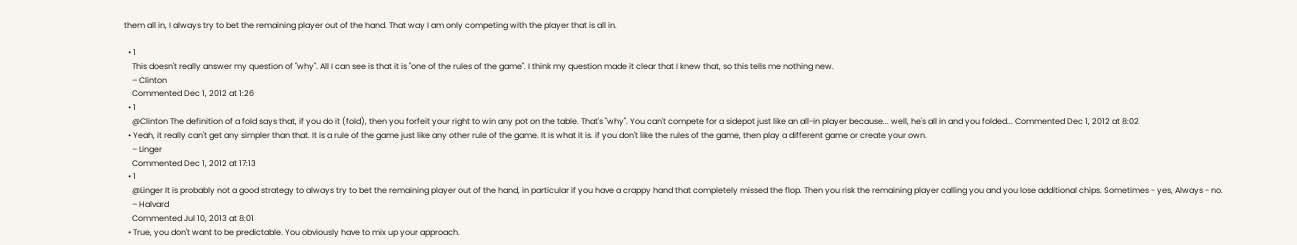them all in, I always try to bet the remaining player out of the hand. That way I am only competing with the player that is all in.

  • 1
    This doesn't really answer my question of "why". All I can see is that it is "one of the rules of the game". I think my question made it clear that I knew that, so this tells me nothing new.
    – Clinton
    Commented Dec 1, 2012 at 1:26
  • 1
    @Clinton The definition of a fold says that, if you do it (fold), then you forfeit your right to win any pot on the table. That's "why". You can't compete for a sidepot just like an all-in player because... well, he's all in and you folded... Commented Dec 1, 2012 at 8:02
  • Yeah, it really can't get any simpler than that. It is a rule of the game just like any other rule of the game. It is what it is. if you don't like the rules of the game, then play a different game or create your own.
    – Linger
    Commented Dec 1, 2012 at 17:13
  • 1
    @Linger It is probably not a good strategy to always try to bet the remaining player out of the hand, in particular if you have a crappy hand that completely missed the flop. Then you risk the remaining player calling you and you lose additional chips. Sometimes - yes, Always - no.
    – Halvard
    Commented Jul 10, 2013 at 8:01
  • True, you don't want to be predictable. You obviously have to mix up your approach.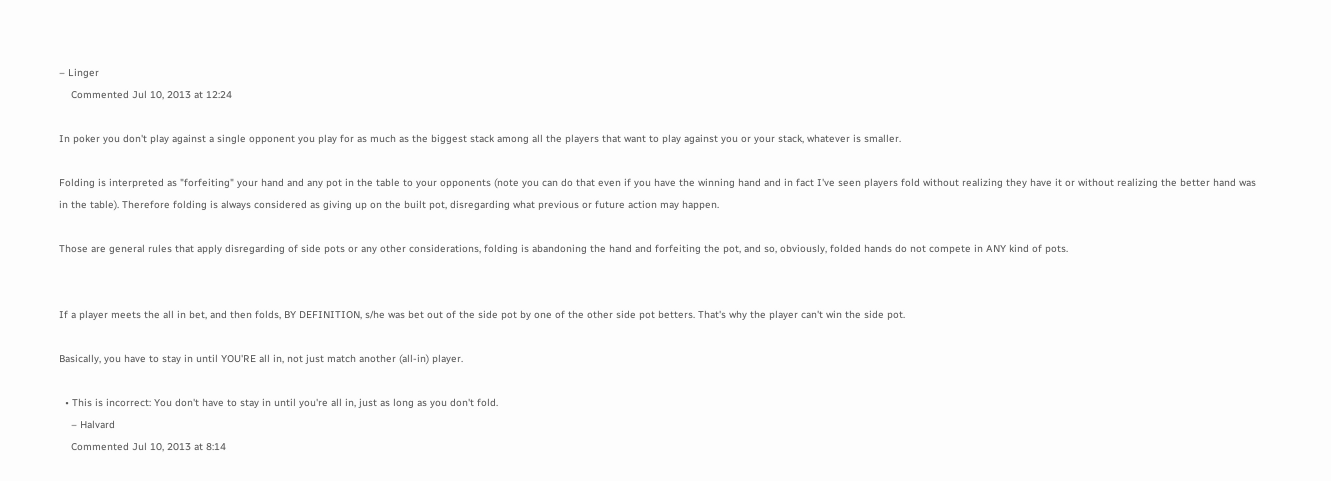– Linger
    Commented Jul 10, 2013 at 12:24

In poker you don't play against a single opponent you play for as much as the biggest stack among all the players that want to play against you or your stack, whatever is smaller.

Folding is interpreted as "forfeiting" your hand and any pot in the table to your opponents (note you can do that even if you have the winning hand and in fact I've seen players fold without realizing they have it or without realizing the better hand was in the table). Therefore folding is always considered as giving up on the built pot, disregarding what previous or future action may happen.

Those are general rules that apply disregarding of side pots or any other considerations, folding is abandoning the hand and forfeiting the pot, and so, obviously, folded hands do not compete in ANY kind of pots.


If a player meets the all in bet, and then folds, BY DEFINITION, s/he was bet out of the side pot by one of the other side pot betters. That's why the player can't win the side pot.

Basically, you have to stay in until YOU'RE all in, not just match another (all-in) player.

  • This is incorrect: You don't have to stay in until you're all in, just as long as you don't fold.
    – Halvard
    Commented Jul 10, 2013 at 8:14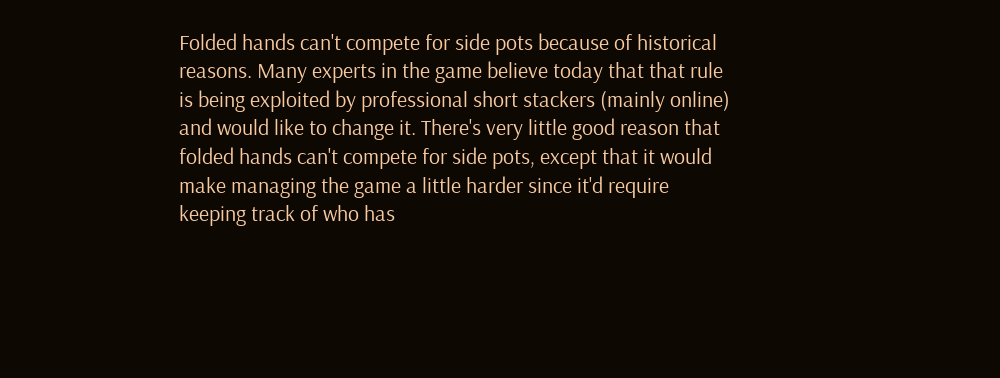Folded hands can't compete for side pots because of historical reasons. Many experts in the game believe today that that rule is being exploited by professional short stackers (mainly online) and would like to change it. There's very little good reason that folded hands can't compete for side pots, except that it would make managing the game a little harder since it'd require keeping track of who has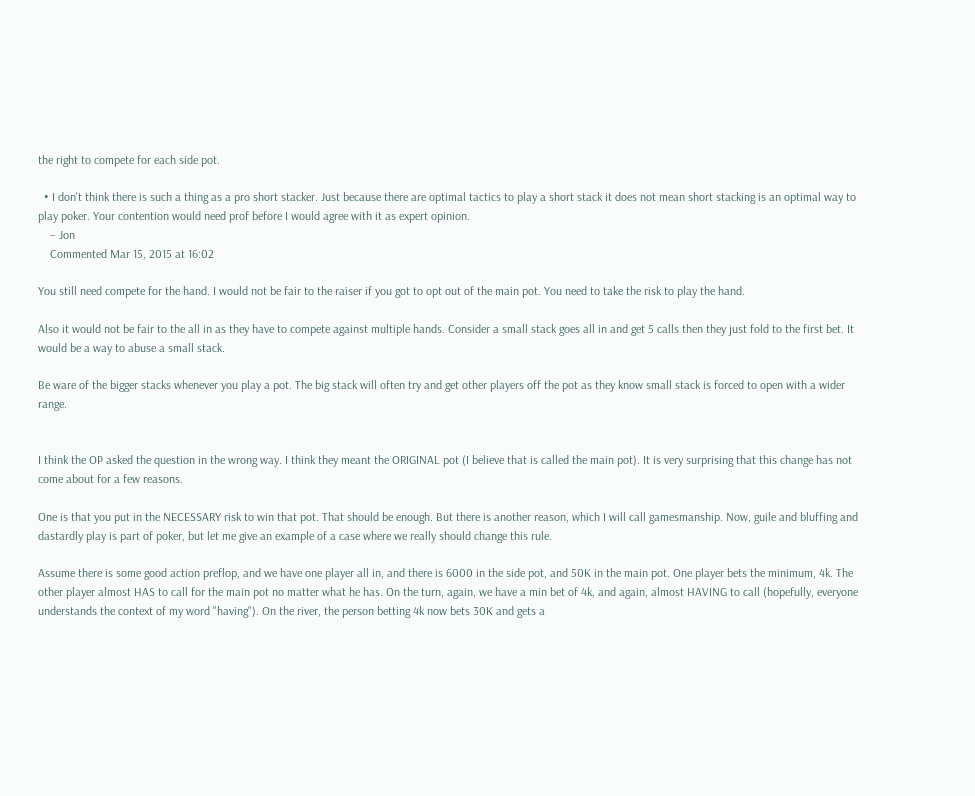the right to compete for each side pot.

  • I don't think there is such a thing as a pro short stacker. Just because there are optimal tactics to play a short stack it does not mean short stacking is an optimal way to play poker. Your contention would need prof before I would agree with it as expert opinion.
    – Jon
    Commented Mar 15, 2015 at 16:02

You still need compete for the hand. I would not be fair to the raiser if you got to opt out of the main pot. You need to take the risk to play the hand.

Also it would not be fair to the all in as they have to compete against multiple hands. Consider a small stack goes all in and get 5 calls then they just fold to the first bet. It would be a way to abuse a small stack.

Be ware of the bigger stacks whenever you play a pot. The big stack will often try and get other players off the pot as they know small stack is forced to open with a wider range.


I think the OP asked the question in the wrong way. I think they meant the ORIGINAL pot (I believe that is called the main pot). It is very surprising that this change has not come about for a few reasons.

One is that you put in the NECESSARY risk to win that pot. That should be enough. But there is another reason, which I will call gamesmanship. Now, guile and bluffing and dastardly play is part of poker, but let me give an example of a case where we really should change this rule.

Assume there is some good action preflop, and we have one player all in, and there is 6000 in the side pot, and 50K in the main pot. One player bets the minimum, 4k. The other player almost HAS to call for the main pot no matter what he has. On the turn, again, we have a min bet of 4k, and again, almost HAVING to call (hopefully, everyone understands the context of my word "having"). On the river, the person betting 4k now bets 30K and gets a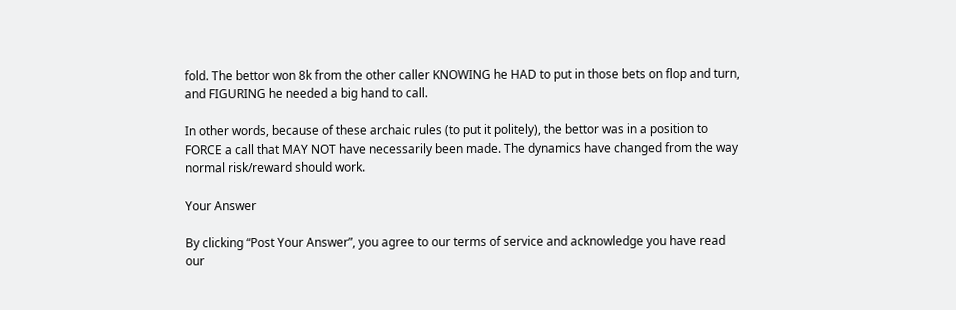fold. The bettor won 8k from the other caller KNOWING he HAD to put in those bets on flop and turn, and FIGURING he needed a big hand to call.

In other words, because of these archaic rules (to put it politely), the bettor was in a position to FORCE a call that MAY NOT have necessarily been made. The dynamics have changed from the way normal risk/reward should work.

Your Answer

By clicking “Post Your Answer”, you agree to our terms of service and acknowledge you have read our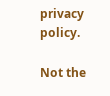privacy policy.

Not the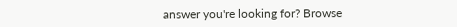answer you're looking for? Browse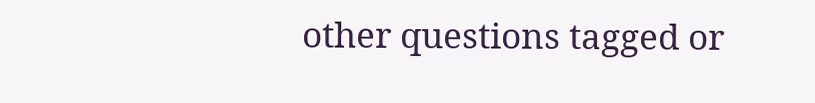other questions tagged or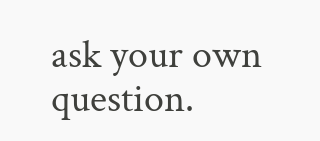ask your own question.